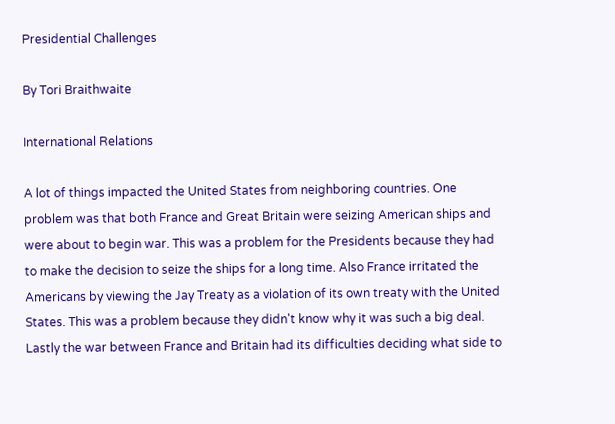Presidential Challenges

By Tori Braithwaite

International Relations

A lot of things impacted the United States from neighboring countries. One problem was that both France and Great Britain were seizing American ships and were about to begin war. This was a problem for the Presidents because they had to make the decision to seize the ships for a long time. Also France irritated the Americans by viewing the Jay Treaty as a violation of its own treaty with the United States. This was a problem because they didn't know why it was such a big deal. Lastly the war between France and Britain had its difficulties deciding what side to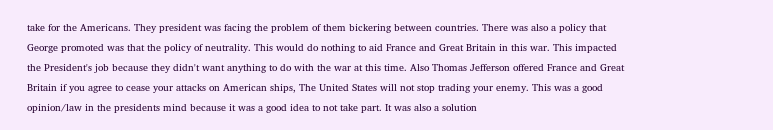take for the Americans. They president was facing the problem of them bickering between countries. There was also a policy that George promoted was that the policy of neutrality. This would do nothing to aid France and Great Britain in this war. This impacted the President's job because they didn't want anything to do with the war at this time. Also Thomas Jefferson offered France and Great Britain if you agree to cease your attacks on American ships, The United States will not stop trading your enemy. This was a good opinion/law in the presidents mind because it was a good idea to not take part. It was also a solution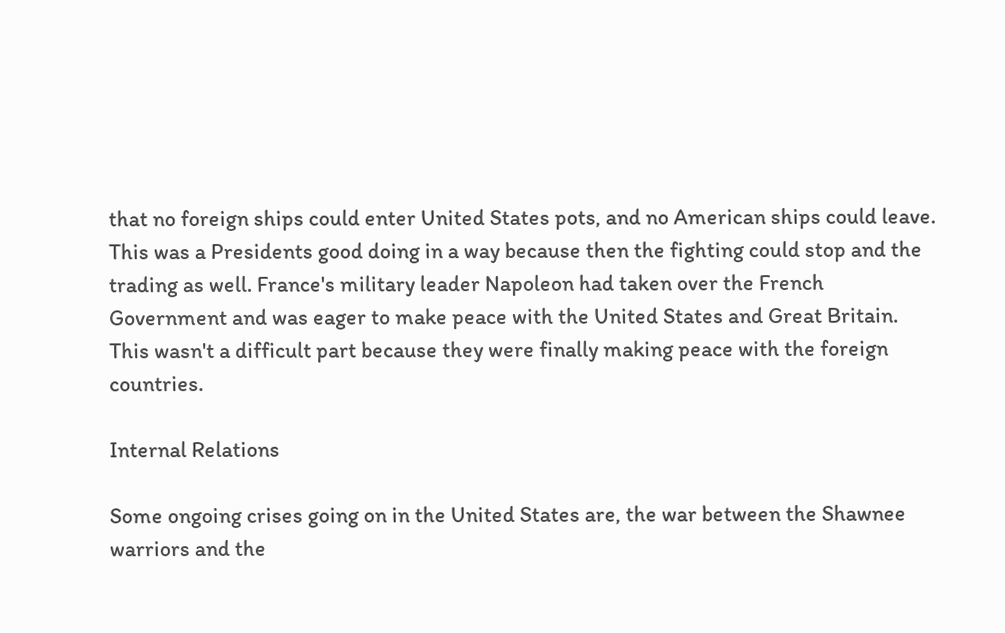that no foreign ships could enter United States pots, and no American ships could leave. This was a Presidents good doing in a way because then the fighting could stop and the trading as well. France's military leader Napoleon had taken over the French Government and was eager to make peace with the United States and Great Britain. This wasn't a difficult part because they were finally making peace with the foreign countries.

Internal Relations

Some ongoing crises going on in the United States are, the war between the Shawnee warriors and the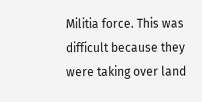Militia force. This was difficult because they were taking over land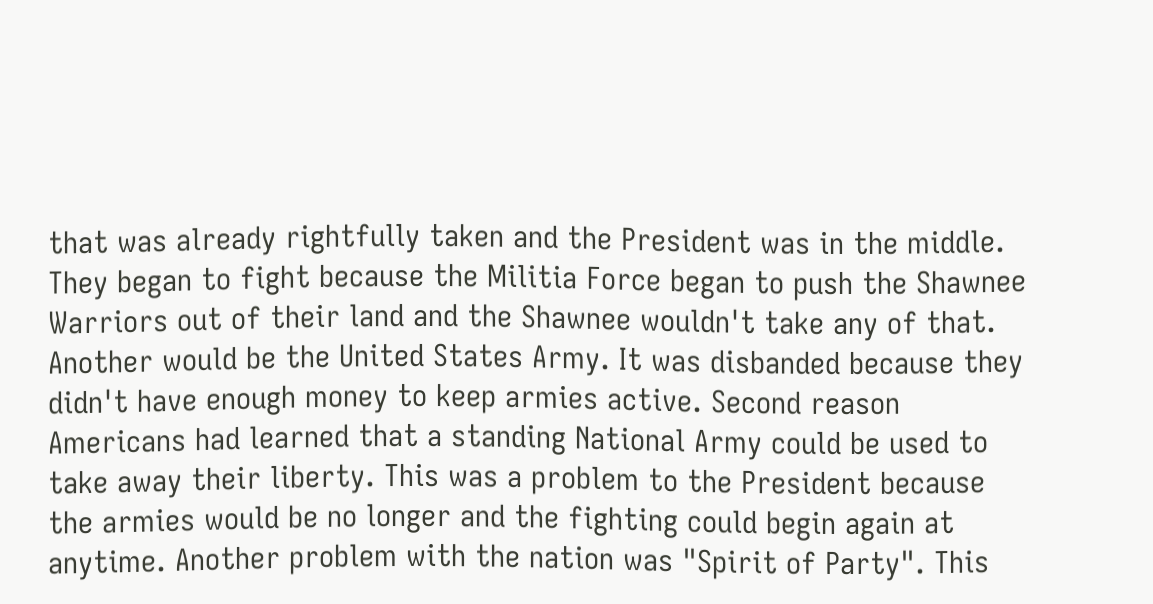that was already rightfully taken and the President was in the middle. They began to fight because the Militia Force began to push the Shawnee Warriors out of their land and the Shawnee wouldn't take any of that. Another would be the United States Army. It was disbanded because they didn't have enough money to keep armies active. Second reason Americans had learned that a standing National Army could be used to take away their liberty. This was a problem to the President because the armies would be no longer and the fighting could begin again at anytime. Another problem with the nation was "Spirit of Party". This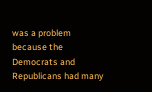was a problem because the Democrats and Republicans had many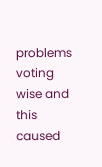problems voting wise and this caused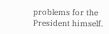problems for the President himself.